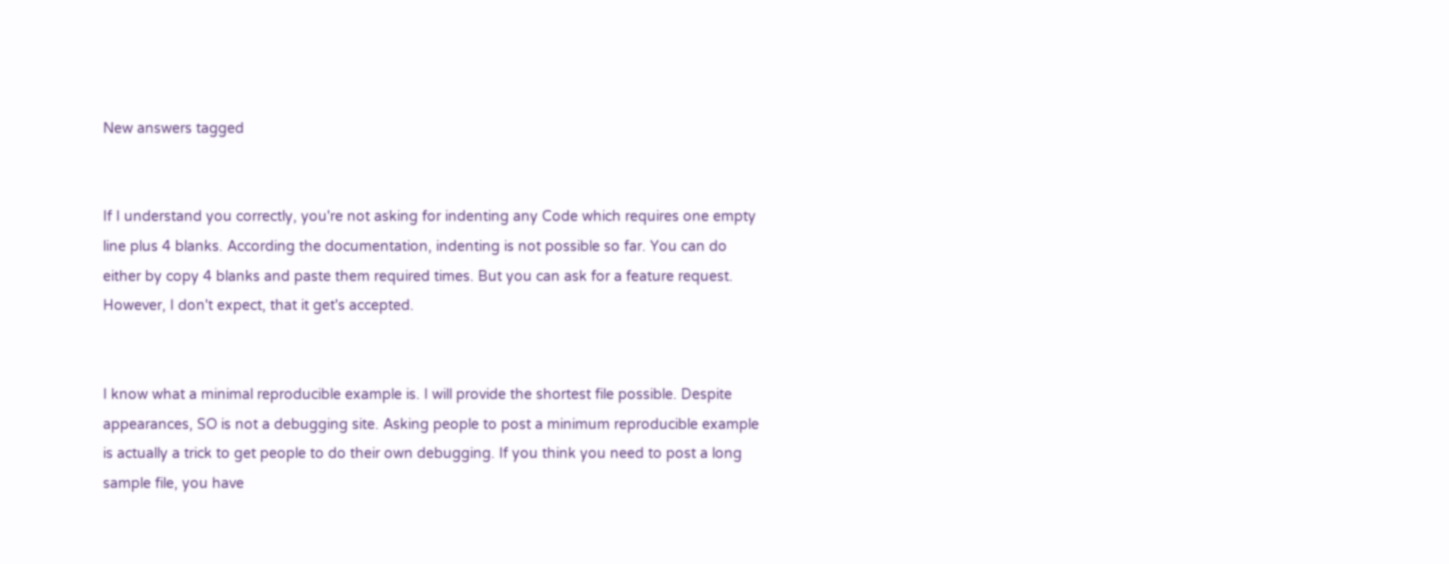New answers tagged


If I understand you correctly, you're not asking for indenting any Code which requires one empty line plus 4 blanks. According the documentation, indenting is not possible so far. You can do either by copy 4 blanks and paste them required times. But you can ask for a feature request. However, I don't expect, that it get's accepted.


I know what a minimal reproducible example is. I will provide the shortest file possible. Despite appearances, SO is not a debugging site. Asking people to post a minimum reproducible example is actually a trick to get people to do their own debugging. If you think you need to post a long sample file, you have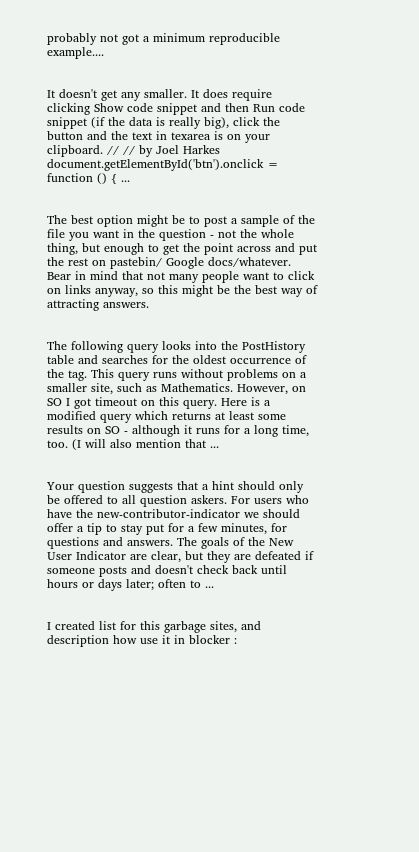probably not got a minimum reproducible example....


It doesn't get any smaller. It does require clicking Show code snippet and then Run code snippet (if the data is really big), click the button and the text in texarea is on your clipboard. // // by Joel Harkes document.getElementById('btn').onclick = function () { ...


The best option might be to post a sample of the file you want in the question - not the whole thing, but enough to get the point across and put the rest on pastebin/ Google docs/whatever. Bear in mind that not many people want to click on links anyway, so this might be the best way of attracting answers.


The following query looks into the PostHistory table and searches for the oldest occurrence of the tag. This query runs without problems on a smaller site, such as Mathematics. However, on SO I got timeout on this query. Here is a modified query which returns at least some results on SO - although it runs for a long time, too. (I will also mention that ...


Your question suggests that a hint should only be offered to all question askers. For users who have the new-contributor-indicator we should offer a tip to stay put for a few minutes, for questions and answers. The goals of the New User Indicator are clear, but they are defeated if someone posts and doesn't check back until hours or days later; often to ...


I created list for this garbage sites, and description how use it in blocker :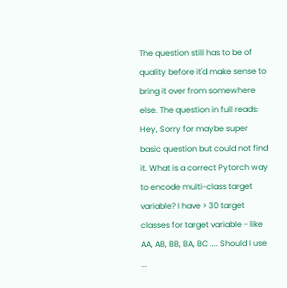The question still has to be of quality before it'd make sense to bring it over from somewhere else. The question in full reads: Hey, Sorry for maybe super basic question but could not find it. What is a correct Pytorch way to encode multi-class target variable? I have > 30 target classes for target variable - like AA, AB, BB, BA, BC .... Should I use ...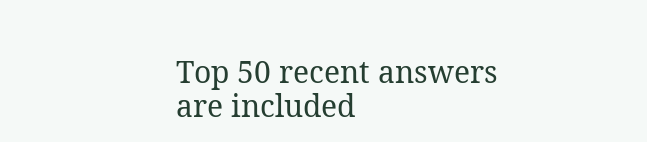Top 50 recent answers are included